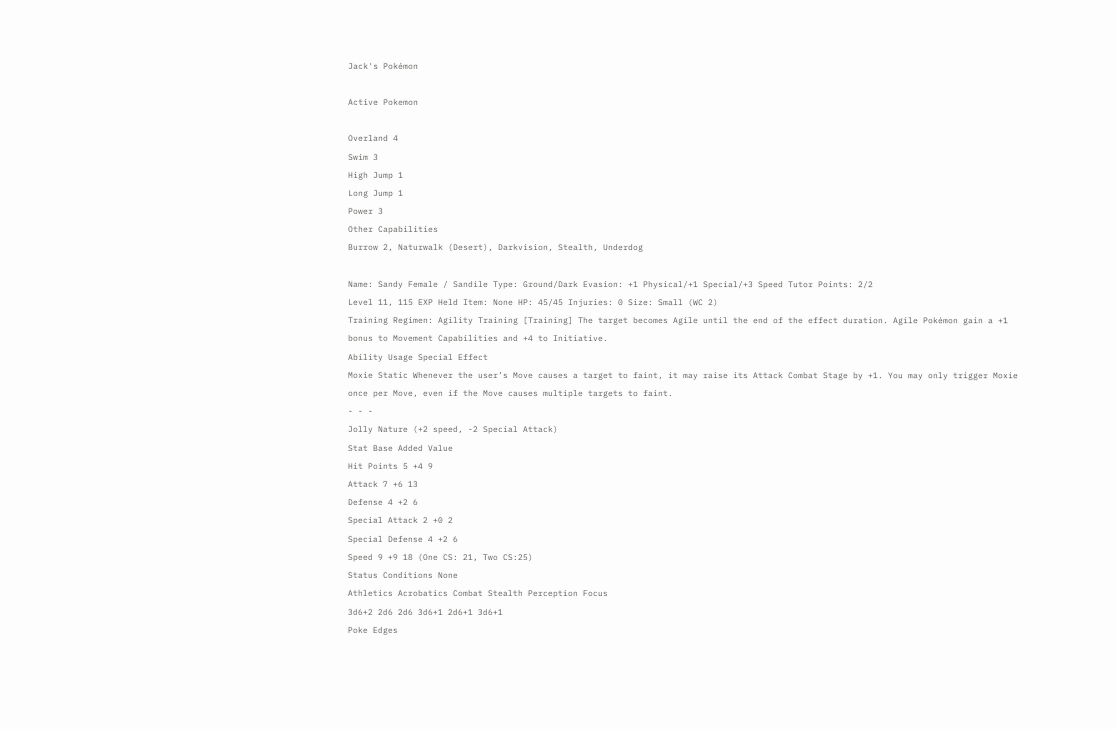Jack's Pokémon

Active Pokemon

Overland 4
Swim 3
High Jump 1
Long Jump 1
Power 3
Other Capabilities
Burrow 2, Naturwalk (Desert), Darkvision, Stealth, Underdog

Name: Sandy Female / Sandile Type: Ground/Dark Evasion: +1 Physical/+1 Special/+3 Speed Tutor Points: 2/2
Level 11, 115 EXP Held Item: None HP: 45/45 Injuries: 0 Size: Small (WC 2)
Training Regimen: Agility Training [Training] The target becomes Agile until the end of the effect duration. Agile Pokémon gain a +1 bonus to Movement Capabilities and +4 to Initiative.
Ability Usage Special Effect
Moxie Static Whenever the user’s Move causes a target to faint, it may raise its Attack Combat Stage by +1. You may only trigger Moxie once per Move, even if the Move causes multiple targets to faint.
- - -
Jolly Nature (+2 speed, -2 Special Attack)
Stat Base Added Value
Hit Points 5 +4 9
Attack 7 +6 13
Defense 4 +2 6
Special Attack 2 +0 2
Special Defense 4 +2 6
Speed 9 +9 18 (One CS: 21, Two CS:25)
Status Conditions None
Athletics Acrobatics Combat Stealth Perception Focus
3d6+2 2d6 2d6 3d6+1 2d6+1 3d6+1
Poke Edges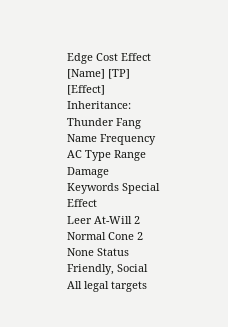Edge Cost Effect
[Name] [TP] [Effect]
Inheritance: Thunder Fang
Name Frequency AC Type Range Damage Keywords Special Effect
Leer At-Will 2 Normal Cone 2 None Status Friendly, Social All legal targets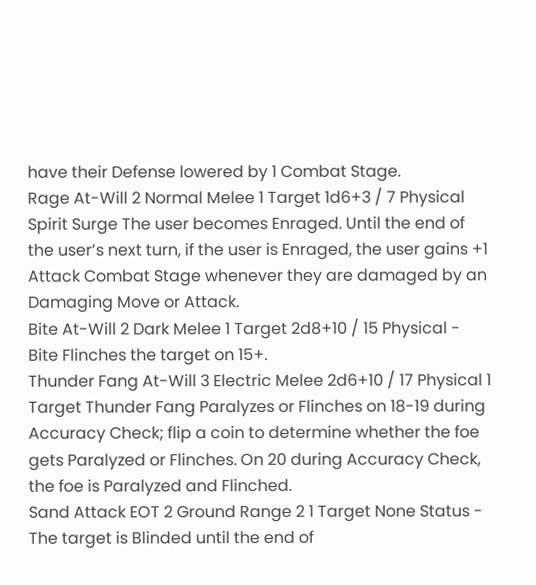have their Defense lowered by 1 Combat Stage.
Rage At-Will 2 Normal Melee 1 Target 1d6+3 / 7 Physical Spirit Surge The user becomes Enraged. Until the end of the user’s next turn, if the user is Enraged, the user gains +1 Attack Combat Stage whenever they are damaged by an Damaging Move or Attack.
Bite At-Will 2 Dark Melee 1 Target 2d8+10 / 15 Physical - Bite Flinches the target on 15+.
Thunder Fang At-Will 3 Electric Melee 2d6+10 / 17 Physical 1 Target Thunder Fang Paralyzes or Flinches on 18-19 during Accuracy Check; flip a coin to determine whether the foe gets Paralyzed or Flinches. On 20 during Accuracy Check, the foe is Paralyzed and Flinched.
Sand Attack EOT 2 Ground Range 2 1 Target None Status - The target is Blinded until the end of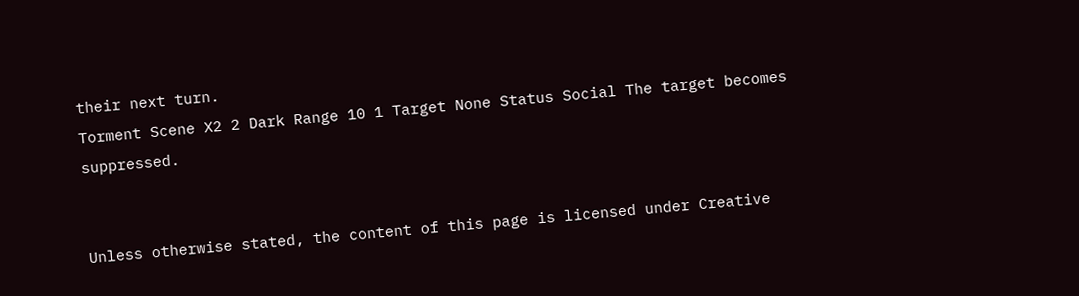their next turn.
Torment Scene X2 2 Dark Range 10 1 Target None Status Social The target becomes suppressed.


Unless otherwise stated, the content of this page is licensed under Creative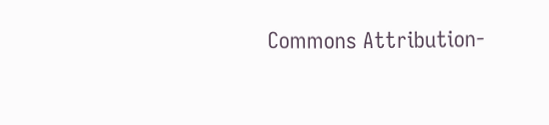Commons Attribution-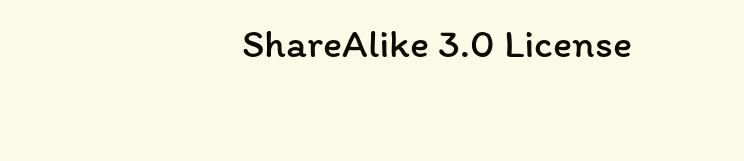ShareAlike 3.0 License